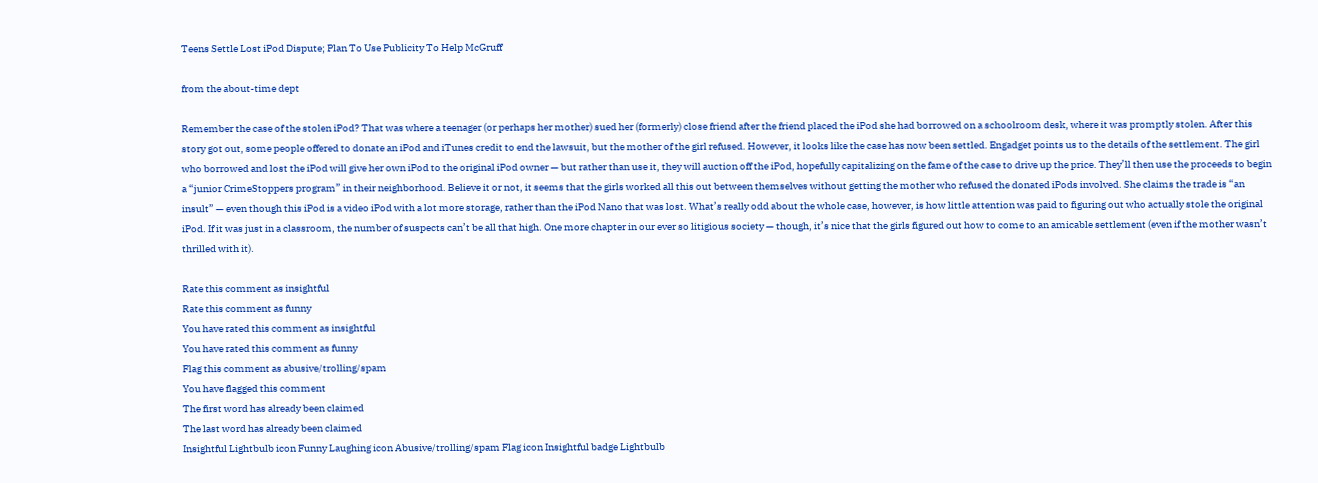Teens Settle Lost iPod Dispute; Plan To Use Publicity To Help McGruff

from the about-time dept

Remember the case of the stolen iPod? That was where a teenager (or perhaps her mother) sued her (formerly) close friend after the friend placed the iPod she had borrowed on a schoolroom desk, where it was promptly stolen. After this story got out, some people offered to donate an iPod and iTunes credit to end the lawsuit, but the mother of the girl refused. However, it looks like the case has now been settled. Engadget points us to the details of the settlement. The girl who borrowed and lost the iPod will give her own iPod to the original iPod owner — but rather than use it, they will auction off the iPod, hopefully capitalizing on the fame of the case to drive up the price. They’ll then use the proceeds to begin a “junior CrimeStoppers program” in their neighborhood. Believe it or not, it seems that the girls worked all this out between themselves without getting the mother who refused the donated iPods involved. She claims the trade is “an insult” — even though this iPod is a video iPod with a lot more storage, rather than the iPod Nano that was lost. What’s really odd about the whole case, however, is how little attention was paid to figuring out who actually stole the original iPod. If it was just in a classroom, the number of suspects can’t be all that high. One more chapter in our ever so litigious society — though, it’s nice that the girls figured out how to come to an amicable settlement (even if the mother wasn’t thrilled with it).

Rate this comment as insightful
Rate this comment as funny
You have rated this comment as insightful
You have rated this comment as funny
Flag this comment as abusive/trolling/spam
You have flagged this comment
The first word has already been claimed
The last word has already been claimed
Insightful Lightbulb icon Funny Laughing icon Abusive/trolling/spam Flag icon Insightful badge Lightbulb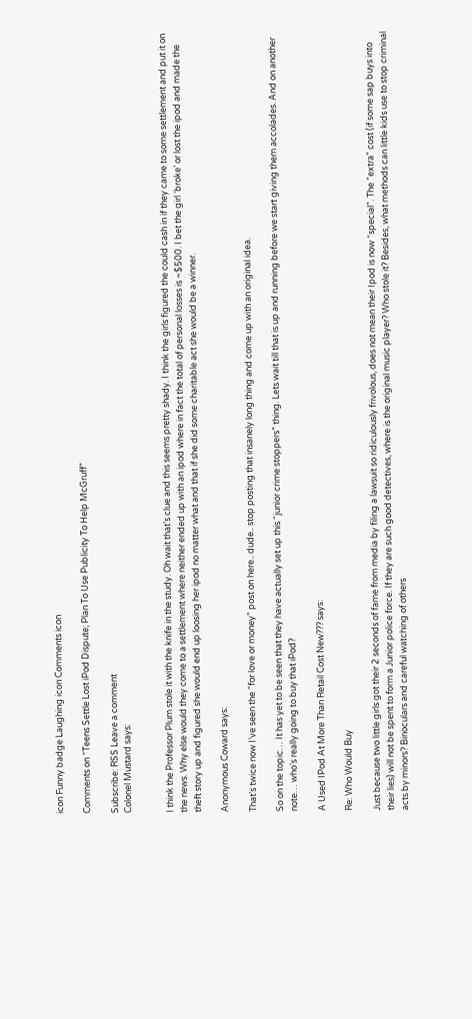icon Funny badge Laughing icon Comments icon

Comments on “Teens Settle Lost iPod Dispute; Plan To Use Publicity To Help McGruff”

Subscribe: RSS Leave a comment
Colonel Mustard says:


I think the Professor Plum stole it with the knife in the study. Oh wait that’s clue and this seems pretty shady. I think the girls figured the could cash in if they came to some settlement and put it on the news. Why else would they come to a settlement where neither ended up with an ipod where in fact the total of personal losses is ~$500. I bet the girl ‘broke’ or lost the ipod and made the theft story up and figured she would end up loosing her ipod no matter what and that if she did some charitable act she would be a winner.

Anonymous Coward says:

That’s twice now I’ve seen the “for love or money” post on here.. dude.. stop posting that insanely long thing and come up with an original idea.

So on the topic… It has yet to be seen that they have actually set up this “junior crime stoppers” thing. Lets wait till that is up and running before we start giving them accolades. And on another note… who’s really going to buy that iPod?

A Used IPod At More Than Retail Cost New??? says:

Re: Who Would Buy

Just because two little girls got their 2 seconds of fame from media by filing a lawsuit so ridiculously frivolous, does not mean their Ipod is now “special”. The “extra” cost (if some sap buys into their lies) will not be spent to form a Junior police force. If they are such good detectives, where is the original music player? Who stole it? Besides, what methods can little kids use to stop criminal acts by minors? Binoculars and careful watching of others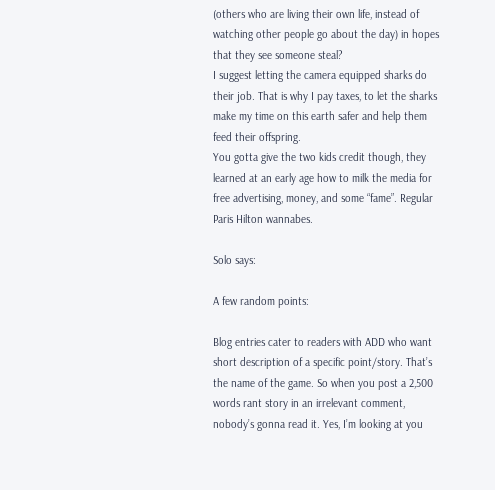(others who are living their own life, instead of watching other people go about the day) in hopes that they see someone steal?
I suggest letting the camera equipped sharks do their job. That is why I pay taxes, to let the sharks make my time on this earth safer and help them feed their offspring.
You gotta give the two kids credit though, they learned at an early age how to milk the media for free advertising, money, and some “fame”. Regular Paris Hilton wannabes.

Solo says:

A few random points:

Blog entries cater to readers with ADD who want short description of a specific point/story. That’s the name of the game. So when you post a 2,500 words rant story in an irrelevant comment, nobody’s gonna read it. Yes, I’m looking at you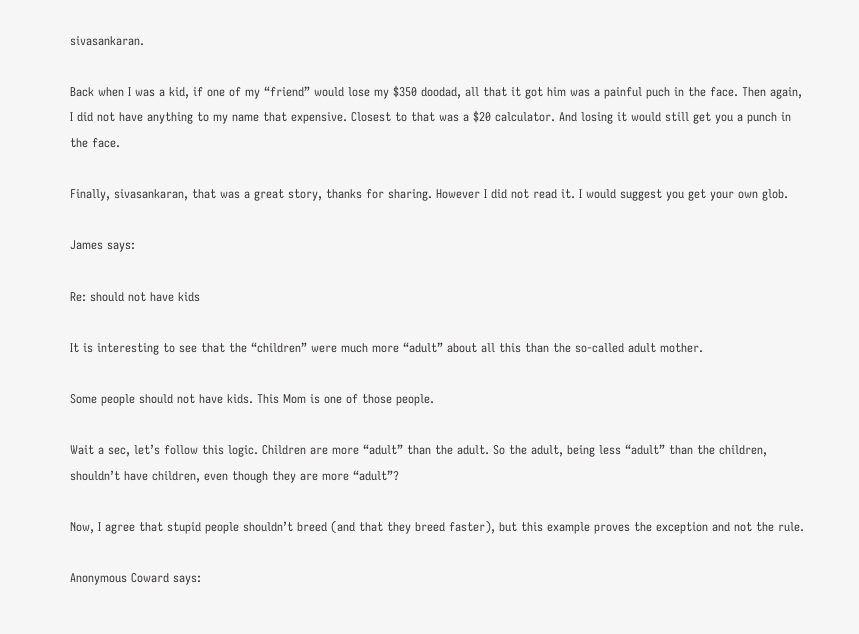sivasankaran.

Back when I was a kid, if one of my “friend” would lose my $350 doodad, all that it got him was a painful puch in the face. Then again, I did not have anything to my name that expensive. Closest to that was a $20 calculator. And losing it would still get you a punch in the face.

Finally, sivasankaran, that was a great story, thanks for sharing. However I did not read it. I would suggest you get your own glob.

James says:

Re: should not have kids

It is interesting to see that the “children” were much more “adult” about all this than the so-called adult mother.

Some people should not have kids. This Mom is one of those people.

Wait a sec, let’s follow this logic. Children are more “adult” than the adult. So the adult, being less “adult” than the children, shouldn’t have children, even though they are more “adult”?

Now, I agree that stupid people shouldn’t breed (and that they breed faster), but this example proves the exception and not the rule.

Anonymous Coward says: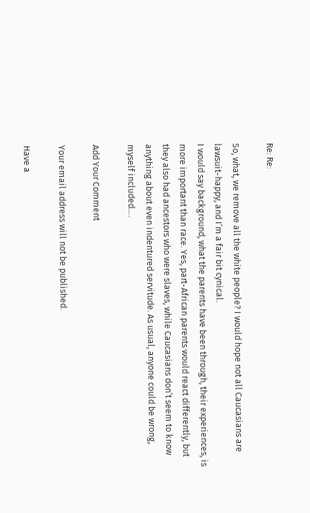Re: Re:

So, what, we remove all the white people? I would hope not all Caucasians are lawsuit-happy, and I’m a fair bit cynical.
I would say background, what the parents have been through, their experiences, is more important than race. Yes, part-African parents would react differently, but they also had ancestors who were slaves, while Caucasians don’t seem to know anything about even indentured servitude. As usual, anyone could be wrong, myself included….

Add Your Comment

Your email address will not be published.

Have a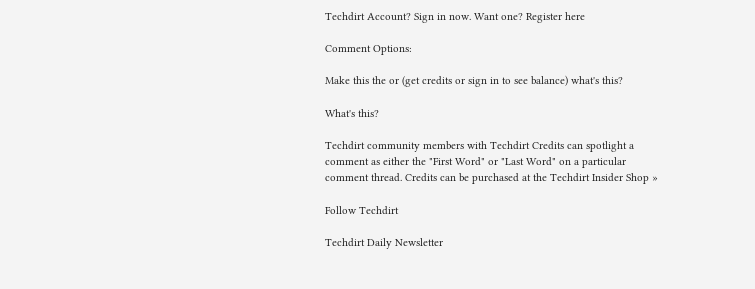Techdirt Account? Sign in now. Want one? Register here

Comment Options:

Make this the or (get credits or sign in to see balance) what's this?

What's this?

Techdirt community members with Techdirt Credits can spotlight a comment as either the "First Word" or "Last Word" on a particular comment thread. Credits can be purchased at the Techdirt Insider Shop »

Follow Techdirt

Techdirt Daily Newsletter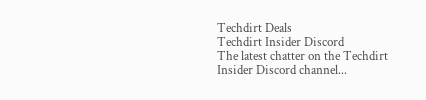Techdirt Deals
Techdirt Insider Discord
The latest chatter on the Techdirt Insider Discord channel...